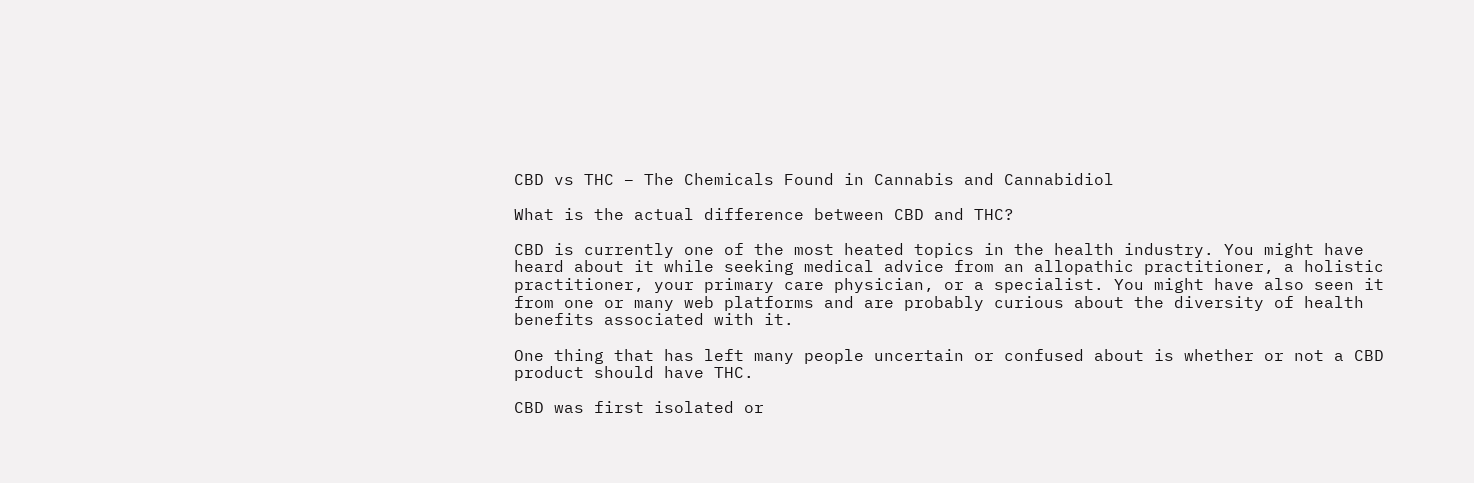CBD vs THC – The Chemicals Found in Cannabis and Cannabidiol

What is the actual difference between CBD and THC?

CBD is currently one of the most heated topics in the health industry. You might have heard about it while seeking medical advice from an allopathic practitioner, a holistic practitioner, your primary care physician, or a specialist. You might have also seen it from one or many web platforms and are probably curious about the diversity of health benefits associated with it.

One thing that has left many people uncertain or confused about is whether or not a CBD product should have THC.

CBD was first isolated or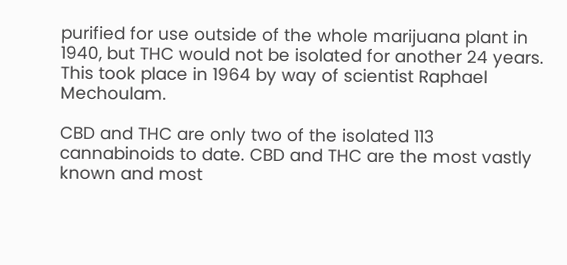purified for use outside of the whole marijuana plant in 1940, but THC would not be isolated for another 24 years. This took place in 1964 by way of scientist Raphael Mechoulam.

CBD and THC are only two of the isolated 113 cannabinoids to date. CBD and THC are the most vastly known and most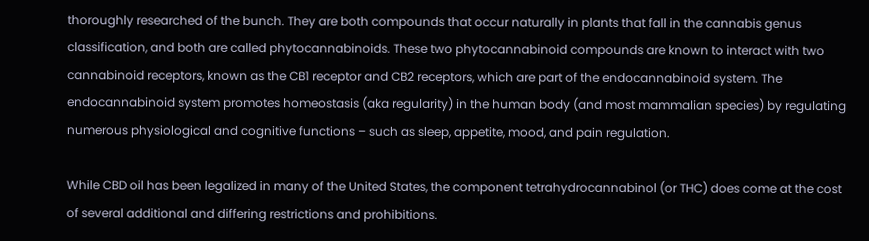thoroughly researched of the bunch. They are both compounds that occur naturally in plants that fall in the cannabis genus classification, and both are called phytocannabinoids. These two phytocannabinoid compounds are known to interact with two cannabinoid receptors, known as the CB1 receptor and CB2 receptors, which are part of the endocannabinoid system. The endocannabinoid system promotes homeostasis (aka regularity) in the human body (and most mammalian species) by regulating numerous physiological and cognitive functions – such as sleep, appetite, mood, and pain regulation.

While CBD oil has been legalized in many of the United States, the component tetrahydrocannabinol (or THC) does come at the cost of several additional and differing restrictions and prohibitions.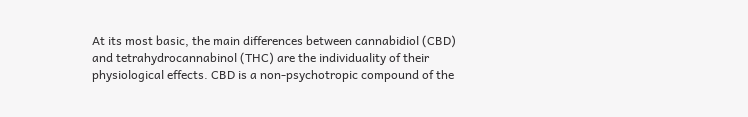At its most basic, the main differences between cannabidiol (CBD) and tetrahydrocannabinol (THC) are the individuality of their physiological effects. CBD is a non-psychotropic compound of the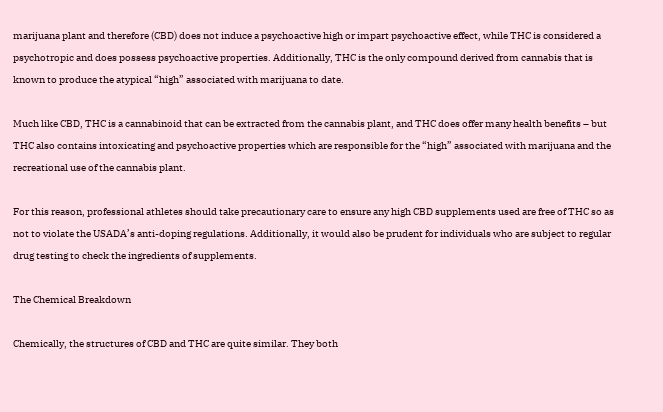marijuana plant and therefore (CBD) does not induce a psychoactive high or impart psychoactive effect, while THC is considered a psychotropic and does possess psychoactive properties. Additionally, THC is the only compound derived from cannabis that is known to produce the atypical “high” associated with marijuana to date.

Much like CBD, THC is a cannabinoid that can be extracted from the cannabis plant, and THC does offer many health benefits – but THC also contains intoxicating and psychoactive properties which are responsible for the “high” associated with marijuana and the recreational use of the cannabis plant.

For this reason, professional athletes should take precautionary care to ensure any high CBD supplements used are free of THC so as not to violate the USADA’s anti-doping regulations. Additionally, it would also be prudent for individuals who are subject to regular drug testing to check the ingredients of supplements.

The Chemical Breakdown

Chemically, the structures of CBD and THC are quite similar. They both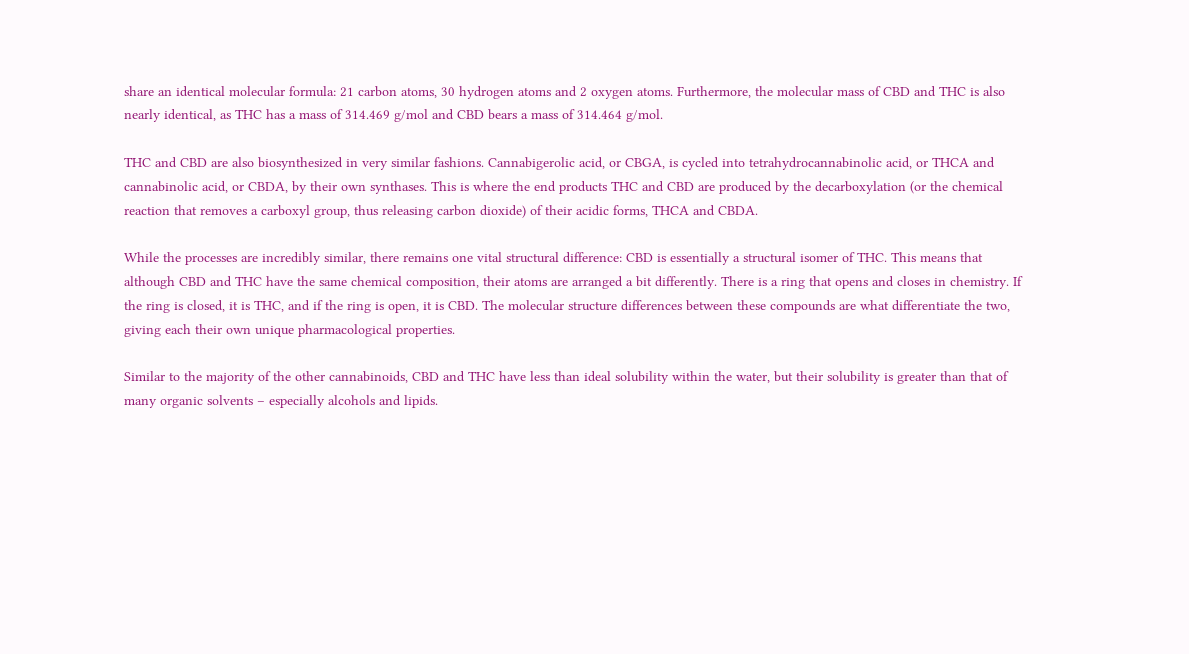share an identical molecular formula: 21 carbon atoms, 30 hydrogen atoms and 2 oxygen atoms. Furthermore, the molecular mass of CBD and THC is also nearly identical, as THC has a mass of 314.469 g/mol and CBD bears a mass of 314.464 g/mol.

THC and CBD are also biosynthesized in very similar fashions. Cannabigerolic acid, or CBGA, is cycled into tetrahydrocannabinolic acid, or THCA and cannabinolic acid, or CBDA, by their own synthases. This is where the end products THC and CBD are produced by the decarboxylation (or the chemical reaction that removes a carboxyl group, thus releasing carbon dioxide) of their acidic forms, THCA and CBDA.

While the processes are incredibly similar, there remains one vital structural difference: CBD is essentially a structural isomer of THC. This means that although CBD and THC have the same chemical composition, their atoms are arranged a bit differently. There is a ring that opens and closes in chemistry. If the ring is closed, it is THC, and if the ring is open, it is CBD. The molecular structure differences between these compounds are what differentiate the two, giving each their own unique pharmacological properties.

Similar to the majority of the other cannabinoids, CBD and THC have less than ideal solubility within the water, but their solubility is greater than that of many organic solvents – especially alcohols and lipids.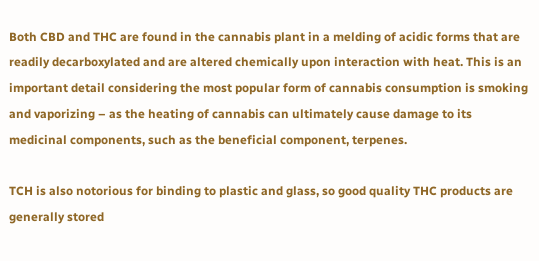Both CBD and THC are found in the cannabis plant in a melding of acidic forms that are readily decarboxylated and are altered chemically upon interaction with heat. This is an important detail considering the most popular form of cannabis consumption is smoking and vaporizing – as the heating of cannabis can ultimately cause damage to its medicinal components, such as the beneficial component, terpenes.

TCH is also notorious for binding to plastic and glass, so good quality THC products are generally stored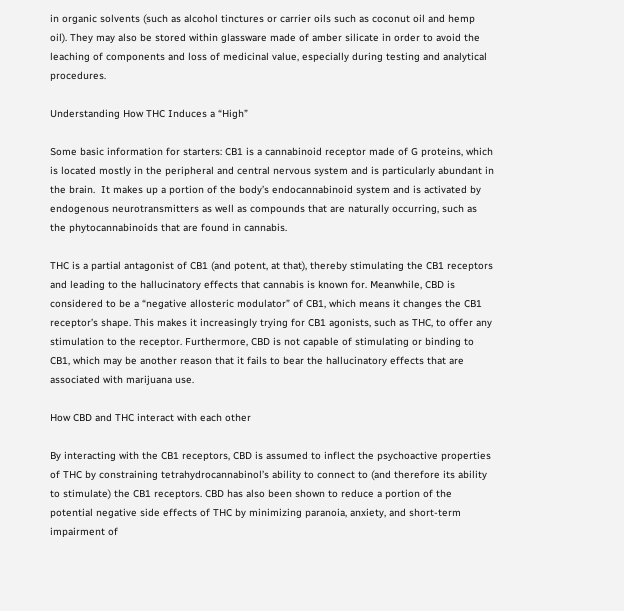in organic solvents (such as alcohol tinctures or carrier oils such as coconut oil and hemp oil). They may also be stored within glassware made of amber silicate in order to avoid the leaching of components and loss of medicinal value, especially during testing and analytical procedures.

Understanding How THC Induces a “High”

Some basic information for starters: CB1 is a cannabinoid receptor made of G proteins, which is located mostly in the peripheral and central nervous system and is particularly abundant in the brain.  It makes up a portion of the body’s endocannabinoid system and is activated by endogenous neurotransmitters as well as compounds that are naturally occurring, such as the phytocannabinoids that are found in cannabis.

THC is a partial antagonist of CB1 (and potent, at that), thereby stimulating the CB1 receptors and leading to the hallucinatory effects that cannabis is known for. Meanwhile, CBD is considered to be a “negative allosteric modulator” of CB1, which means it changes the CB1 receptor’s shape. This makes it increasingly trying for CB1 agonists, such as THC, to offer any stimulation to the receptor. Furthermore, CBD is not capable of stimulating or binding to CB1, which may be another reason that it fails to bear the hallucinatory effects that are associated with marijuana use.

How CBD and THC interact with each other

By interacting with the CB1 receptors, CBD is assumed to inflect the psychoactive properties of THC by constraining tetrahydrocannabinol’s ability to connect to (and therefore its ability to stimulate) the CB1 receptors. CBD has also been shown to reduce a portion of the potential negative side effects of THC by minimizing paranoia, anxiety, and short-term impairment of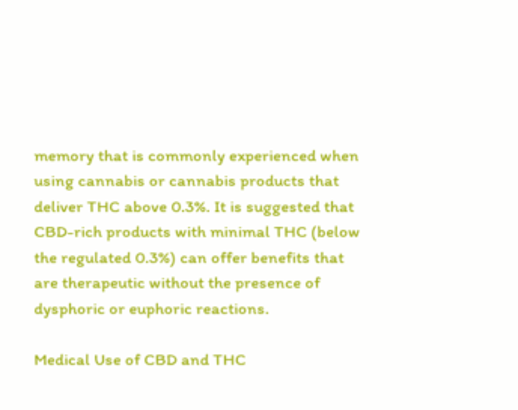memory that is commonly experienced when using cannabis or cannabis products that deliver THC above 0.3%. It is suggested that CBD-rich products with minimal THC (below the regulated 0.3%) can offer benefits that are therapeutic without the presence of dysphoric or euphoric reactions.

Medical Use of CBD and THC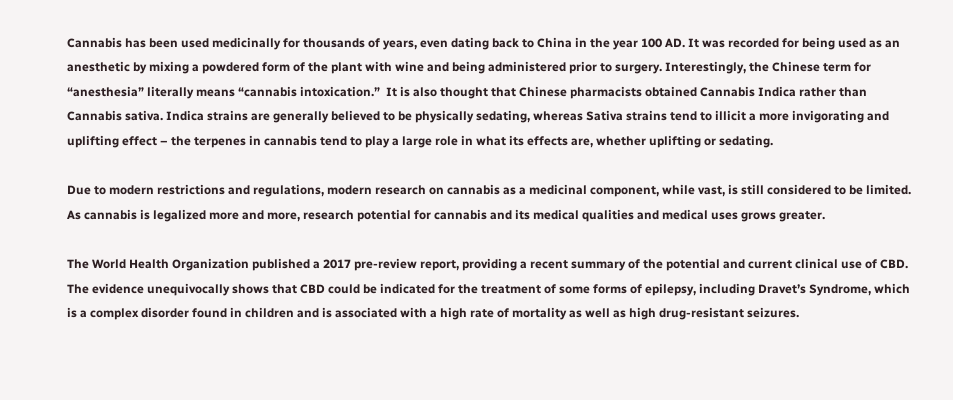Cannabis has been used medicinally for thousands of years, even dating back to China in the year 100 AD. It was recorded for being used as an anesthetic by mixing a powdered form of the plant with wine and being administered prior to surgery. Interestingly, the Chinese term for “anesthesia” literally means “cannabis intoxication.”  It is also thought that Chinese pharmacists obtained Cannabis Indica rather than Cannabis sativa. Indica strains are generally believed to be physically sedating, whereas Sativa strains tend to illicit a more invigorating and uplifting effect – the terpenes in cannabis tend to play a large role in what its effects are, whether uplifting or sedating.

Due to modern restrictions and regulations, modern research on cannabis as a medicinal component, while vast, is still considered to be limited. As cannabis is legalized more and more, research potential for cannabis and its medical qualities and medical uses grows greater.

The World Health Organization published a 2017 pre-review report, providing a recent summary of the potential and current clinical use of CBD. The evidence unequivocally shows that CBD could be indicated for the treatment of some forms of epilepsy, including Dravet’s Syndrome, which is a complex disorder found in children and is associated with a high rate of mortality as well as high drug-resistant seizures.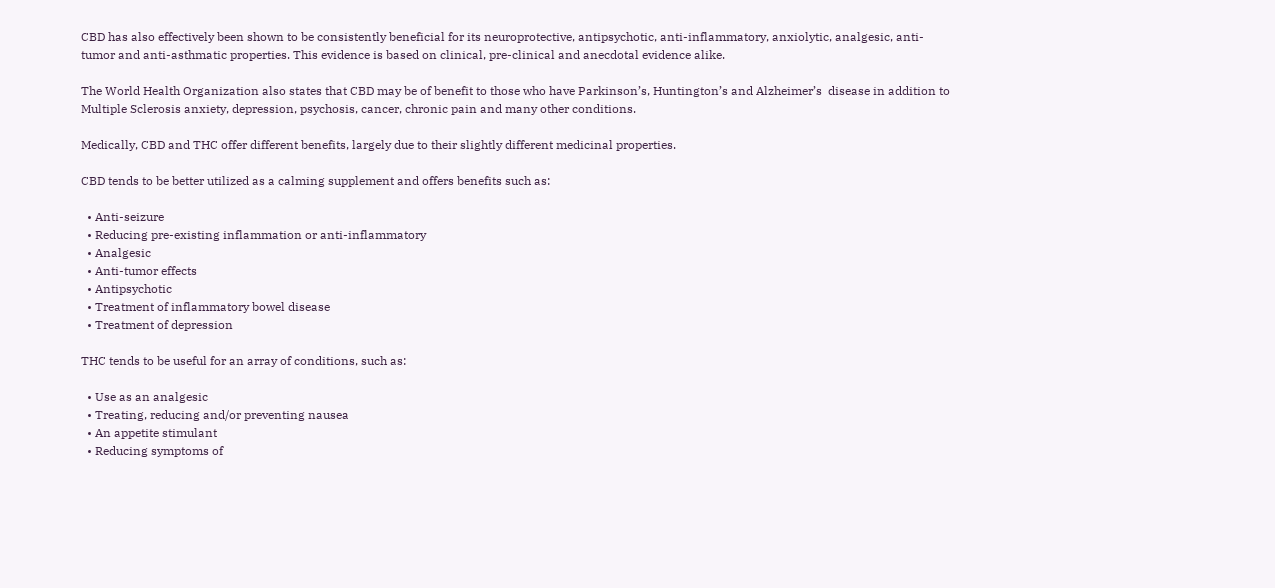CBD has also effectively been shown to be consistently beneficial for its neuroprotective, antipsychotic, anti-inflammatory, anxiolytic, analgesic, anti-tumor and anti-asthmatic properties. This evidence is based on clinical, pre-clinical and anecdotal evidence alike.

The World Health Organization also states that CBD may be of benefit to those who have Parkinson’s, Huntington’s and Alzheimer’s  disease in addition to Multiple Sclerosis anxiety, depression, psychosis, cancer, chronic pain and many other conditions.

Medically, CBD and THC offer different benefits, largely due to their slightly different medicinal properties.

CBD tends to be better utilized as a calming supplement and offers benefits such as:

  • Anti-seizure
  • Reducing pre-existing inflammation or anti-inflammatory
  • Analgesic
  • Anti-tumor effects
  • Antipsychotic
  • Treatment of inflammatory bowel disease
  • Treatment of depression

THC tends to be useful for an array of conditions, such as:

  • Use as an analgesic
  • Treating, reducing and/or preventing nausea
  • An appetite stimulant
  • Reducing symptoms of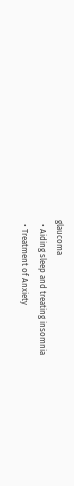glaucoma
  • Aiding sleep and treating insomnia
  • Treatment of Anxiety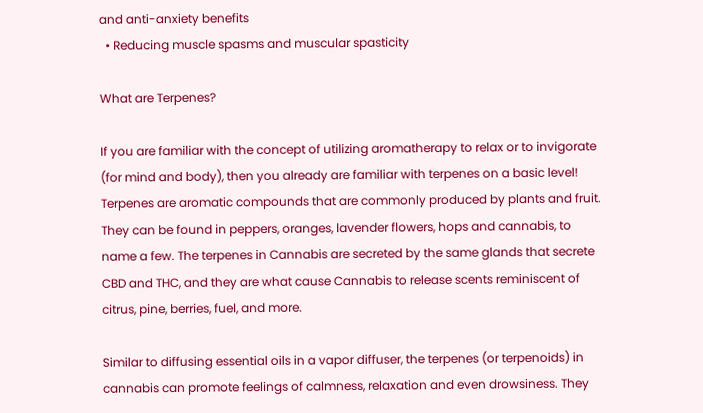and anti-anxiety benefits
  • Reducing muscle spasms and muscular spasticity

What are Terpenes?

If you are familiar with the concept of utilizing aromatherapy to relax or to invigorate (for mind and body), then you already are familiar with terpenes on a basic level! Terpenes are aromatic compounds that are commonly produced by plants and fruit. They can be found in peppers, oranges, lavender flowers, hops and cannabis, to name a few. The terpenes in Cannabis are secreted by the same glands that secrete CBD and THC, and they are what cause Cannabis to release scents reminiscent of citrus, pine, berries, fuel, and more.

Similar to diffusing essential oils in a vapor diffuser, the terpenes (or terpenoids) in cannabis can promote feelings of calmness, relaxation and even drowsiness. They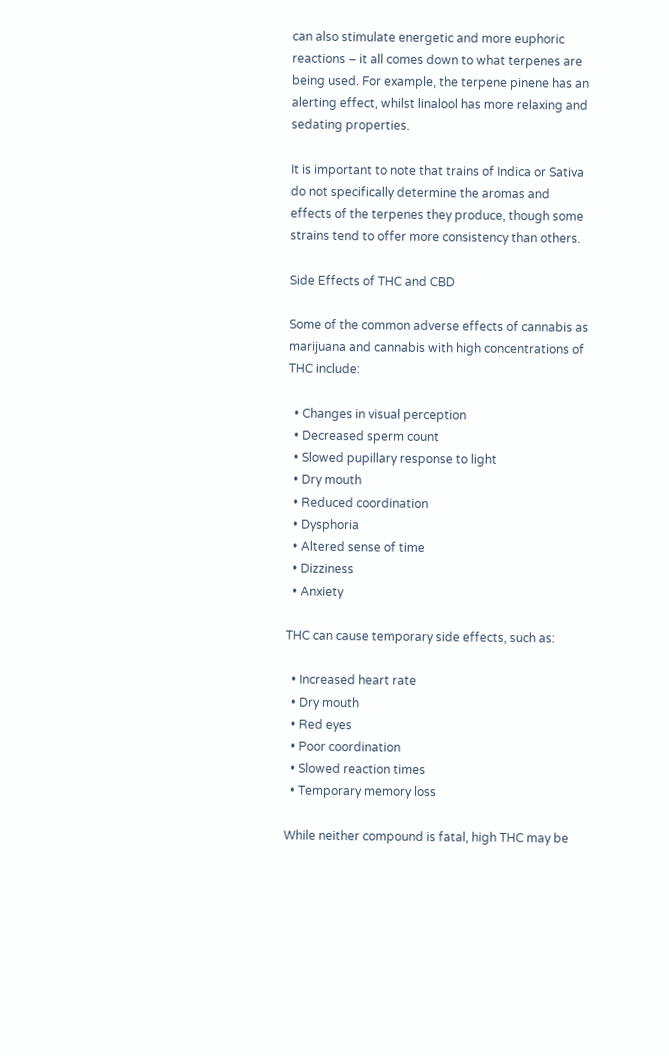can also stimulate energetic and more euphoric reactions – it all comes down to what terpenes are being used. For example, the terpene pinene has an alerting effect, whilst linalool has more relaxing and sedating properties.

It is important to note that trains of Indica or Sativa do not specifically determine the aromas and effects of the terpenes they produce, though some strains tend to offer more consistency than others.

Side Effects of THC and CBD

Some of the common adverse effects of cannabis as marijuana and cannabis with high concentrations of THC include:

  • Changes in visual perception
  • Decreased sperm count
  • Slowed pupillary response to light
  • Dry mouth
  • Reduced coordination
  • Dysphoria
  • Altered sense of time
  • Dizziness
  • Anxiety

THC can cause temporary side effects, such as:

  • Increased heart rate
  • Dry mouth
  • Red eyes
  • Poor coordination
  • Slowed reaction times
  • Temporary memory loss

While neither compound is fatal, high THC may be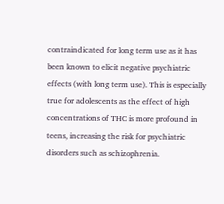contraindicated for long term use as it has been known to elicit negative psychiatric effects (with long term use). This is especially true for adolescents as the effect of high concentrations of THC is more profound in teens, increasing the risk for psychiatric disorders such as schizophrenia.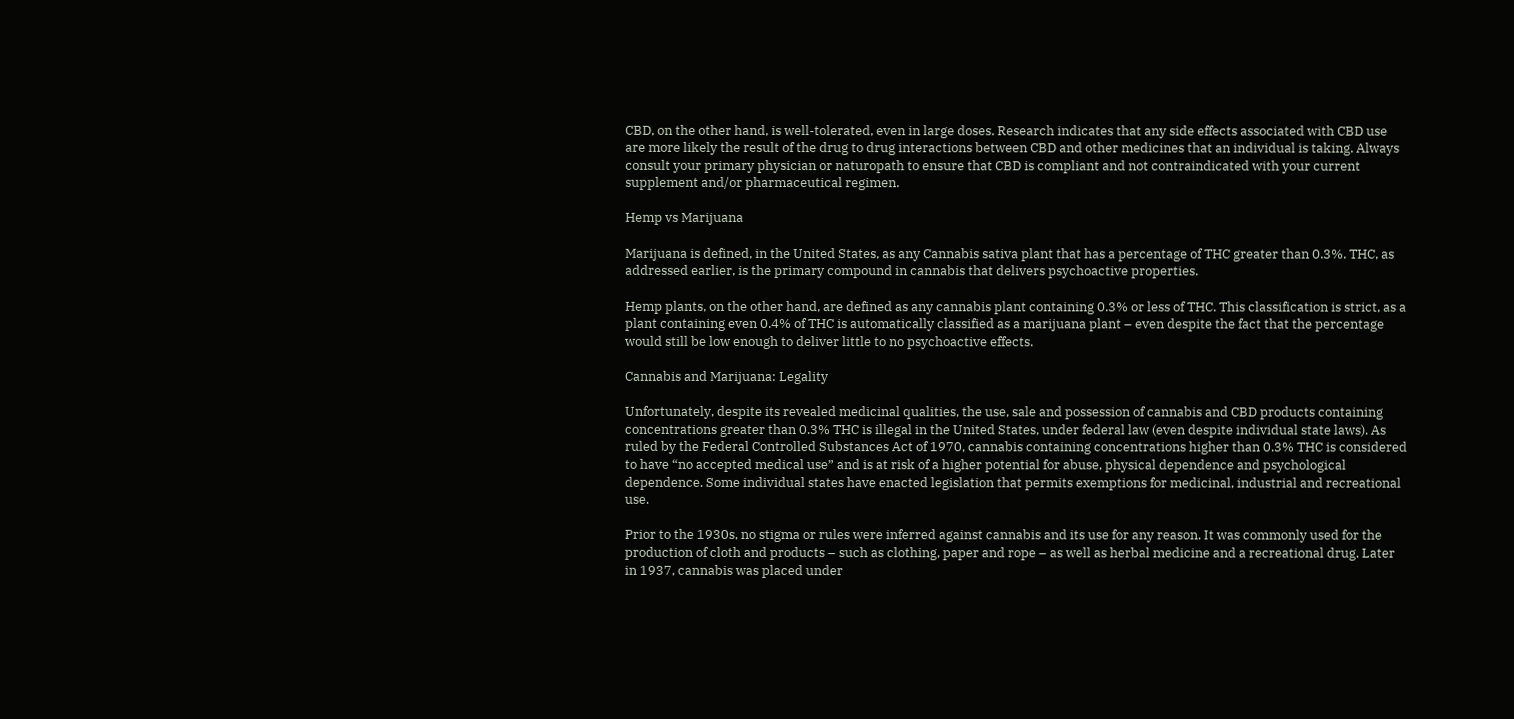CBD, on the other hand, is well-tolerated, even in large doses. Research indicates that any side effects associated with CBD use are more likely the result of the drug to drug interactions between CBD and other medicines that an individual is taking. Always consult your primary physician or naturopath to ensure that CBD is compliant and not contraindicated with your current supplement and/or pharmaceutical regimen.

Hemp vs Marijuana

Marijuana is defined, in the United States, as any Cannabis sativa plant that has a percentage of THC greater than 0.3%. THC, as addressed earlier, is the primary compound in cannabis that delivers psychoactive properties.

Hemp plants, on the other hand, are defined as any cannabis plant containing 0.3% or less of THC. This classification is strict, as a plant containing even 0.4% of THC is automatically classified as a marijuana plant – even despite the fact that the percentage would still be low enough to deliver little to no psychoactive effects.

Cannabis and Marijuana: Legality

Unfortunately, despite its revealed medicinal qualities, the use, sale and possession of cannabis and CBD products containing concentrations greater than 0.3% THC is illegal in the United States, under federal law (even despite individual state laws). As ruled by the Federal Controlled Substances Act of 1970, cannabis containing concentrations higher than 0.3% THC is considered to have “no accepted medical use” and is at risk of a higher potential for abuse, physical dependence and psychological dependence. Some individual states have enacted legislation that permits exemptions for medicinal, industrial and recreational use.

Prior to the 1930s, no stigma or rules were inferred against cannabis and its use for any reason. It was commonly used for the production of cloth and products – such as clothing, paper and rope – as well as herbal medicine and a recreational drug. Later in 1937, cannabis was placed under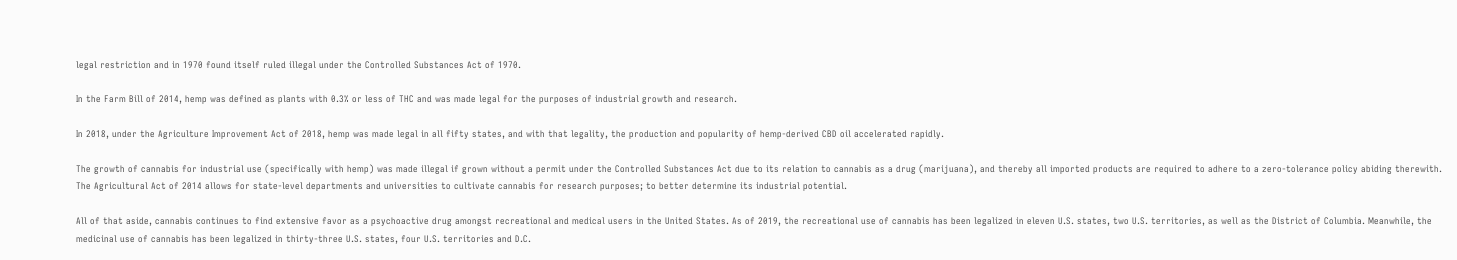legal restriction and in 1970 found itself ruled illegal under the Controlled Substances Act of 1970.

In the Farm Bill of 2014, hemp was defined as plants with 0.3% or less of THC and was made legal for the purposes of industrial growth and research.

In 2018, under the Agriculture Improvement Act of 2018, hemp was made legal in all fifty states, and with that legality, the production and popularity of hemp-derived CBD oil accelerated rapidly.

The growth of cannabis for industrial use (specifically with hemp) was made illegal if grown without a permit under the Controlled Substances Act due to its relation to cannabis as a drug (marijuana), and thereby all imported products are required to adhere to a zero-tolerance policy abiding therewith. The Agricultural Act of 2014 allows for state-level departments and universities to cultivate cannabis for research purposes; to better determine its industrial potential.

All of that aside, cannabis continues to find extensive favor as a psychoactive drug amongst recreational and medical users in the United States. As of 2019, the recreational use of cannabis has been legalized in eleven U.S. states, two U.S. territories, as well as the District of Columbia. Meanwhile, the medicinal use of cannabis has been legalized in thirty-three U.S. states, four U.S. territories and D.C.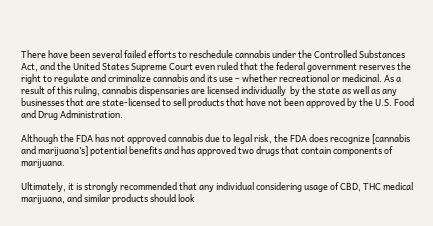There have been several failed efforts to reschedule cannabis under the Controlled Substances Act, and the United States Supreme Court even ruled that the federal government reserves the right to regulate and criminalize cannabis and its use – whether recreational or medicinal. As a result of this ruling, cannabis dispensaries are licensed individually  by the state as well as any businesses that are state-licensed to sell products that have not been approved by the U.S. Food and Drug Administration.

Although the FDA has not approved cannabis due to legal risk, the FDA does recognize [cannabis and marijuana’s] potential benefits and has approved two drugs that contain components of marijuana.

Ultimately, it is strongly recommended that any individual considering usage of CBD, THC medical marijuana, and similar products should look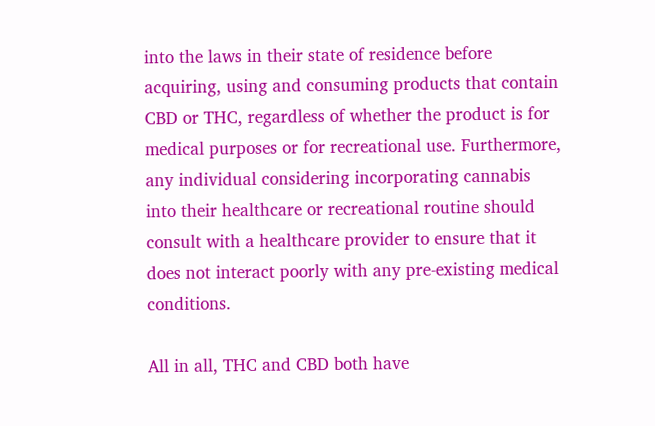into the laws in their state of residence before acquiring, using and consuming products that contain CBD or THC, regardless of whether the product is for medical purposes or for recreational use. Furthermore, any individual considering incorporating cannabis into their healthcare or recreational routine should consult with a healthcare provider to ensure that it does not interact poorly with any pre-existing medical conditions.

All in all, THC and CBD both have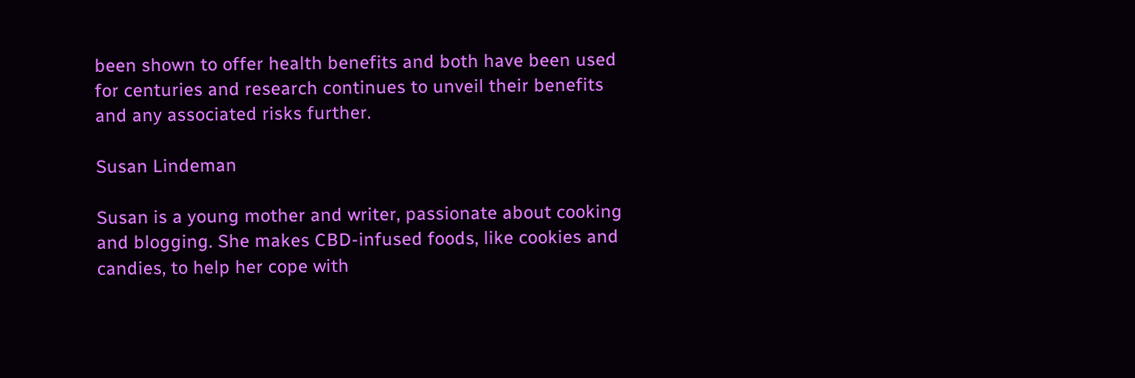been shown to offer health benefits and both have been used for centuries and research continues to unveil their benefits and any associated risks further.

Susan Lindeman

Susan is a young mother and writer, passionate about cooking and blogging. She makes CBD-infused foods, like cookies and candies, to help her cope with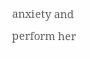anxiety and perform her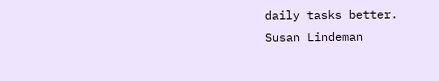daily tasks better.
Susan Lindeman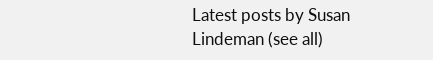Latest posts by Susan Lindeman (see all)